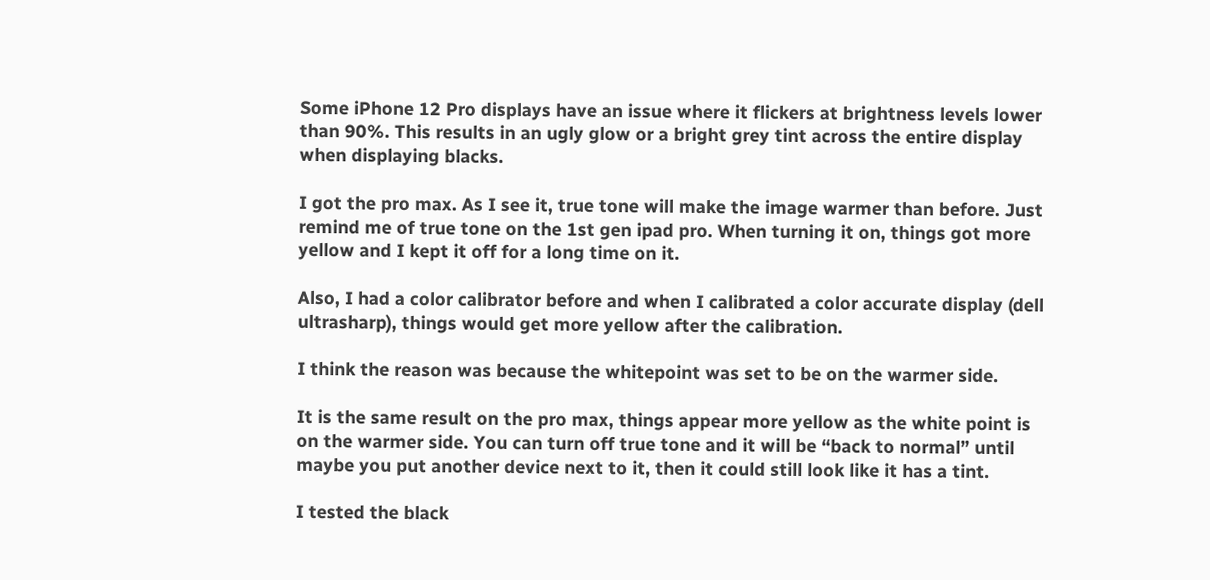Some iPhone 12 Pro displays have an issue where it flickers at brightness levels lower than 90%. This results in an ugly glow or a bright grey tint across the entire display when displaying blacks.

I got the pro max. As I see it, true tone will make the image warmer than before. Just remind me of true tone on the 1st gen ipad pro. When turning it on, things got more yellow and I kept it off for a long time on it.

Also, I had a color calibrator before and when I calibrated a color accurate display (dell ultrasharp), things would get more yellow after the calibration.

I think the reason was because the whitepoint was set to be on the warmer side.

It is the same result on the pro max, things appear more yellow as the white point is on the warmer side. You can turn off true tone and it will be “back to normal” until maybe you put another device next to it, then it could still look like it has a tint.

I tested the black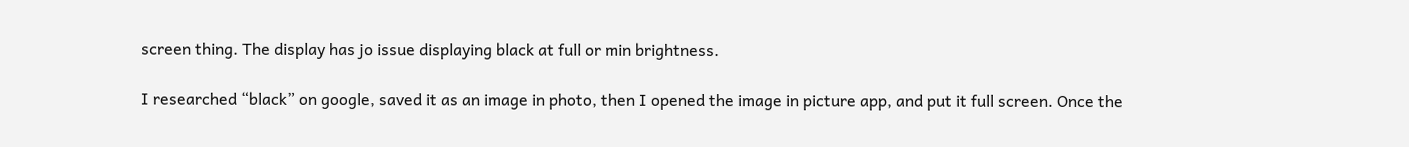screen thing. The display has jo issue displaying black at full or min brightness.

I researched “black” on google, saved it as an image in photo, then I opened the image in picture app, and put it full screen. Once the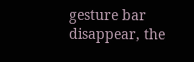gesture bar disappear, the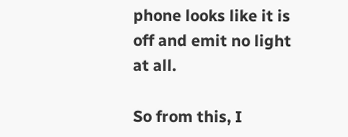phone looks like it is off and emit no light at all.

So from this, I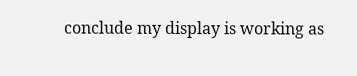conclude my display is working as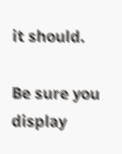it should.

Be sure you display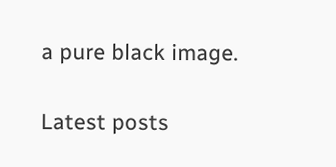a pure black image.

Latest posts